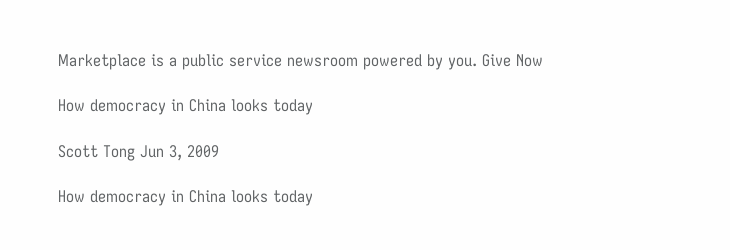Marketplace is a public service newsroom powered by you. Give Now

How democracy in China looks today

Scott Tong Jun 3, 2009

How democracy in China looks today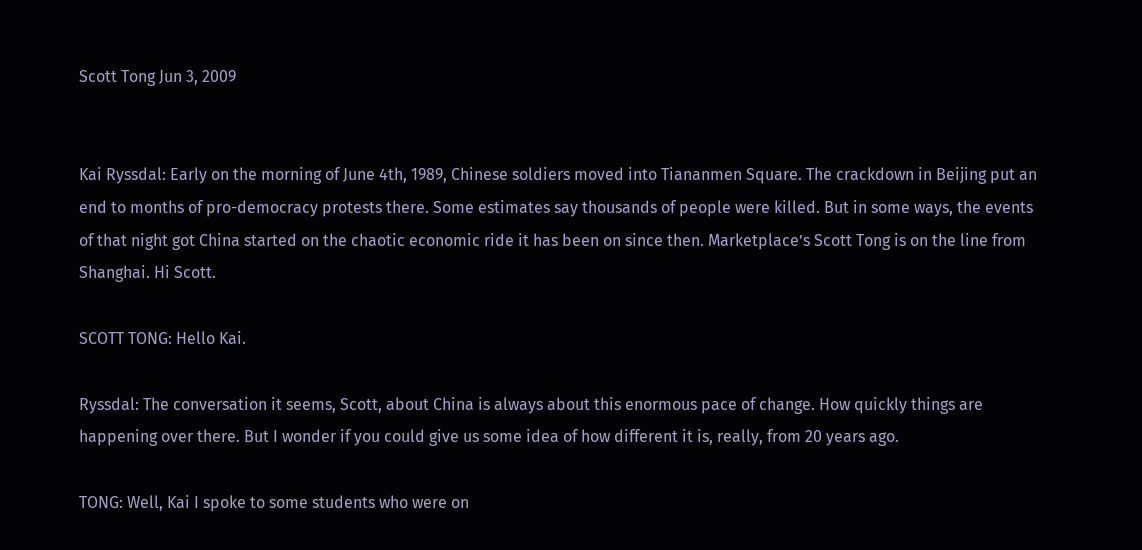Scott Tong Jun 3, 2009


Kai Ryssdal: Early on the morning of June 4th, 1989, Chinese soldiers moved into Tiananmen Square. The crackdown in Beijing put an end to months of pro-democracy protests there. Some estimates say thousands of people were killed. But in some ways, the events of that night got China started on the chaotic economic ride it has been on since then. Marketplace’s Scott Tong is on the line from Shanghai. Hi Scott.

SCOTT TONG: Hello Kai.

Ryssdal: The conversation it seems, Scott, about China is always about this enormous pace of change. How quickly things are happening over there. But I wonder if you could give us some idea of how different it is, really, from 20 years ago.

TONG: Well, Kai I spoke to some students who were on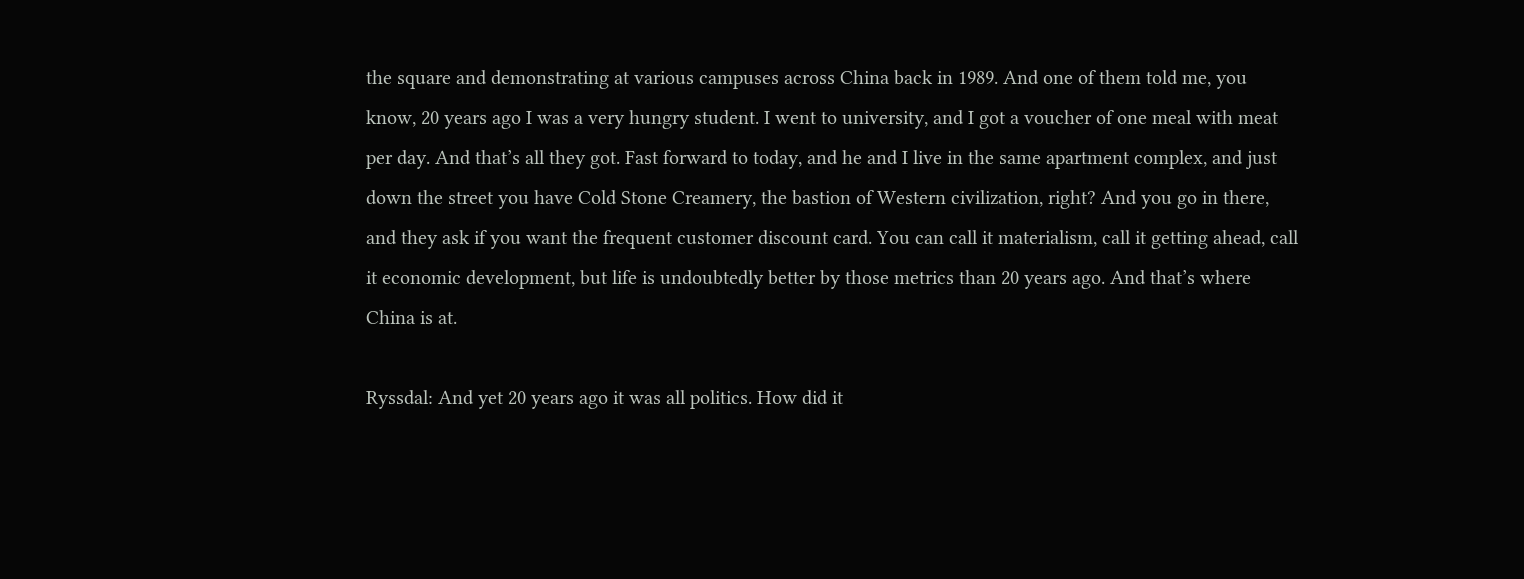the square and demonstrating at various campuses across China back in 1989. And one of them told me, you know, 20 years ago I was a very hungry student. I went to university, and I got a voucher of one meal with meat per day. And that’s all they got. Fast forward to today, and he and I live in the same apartment complex, and just down the street you have Cold Stone Creamery, the bastion of Western civilization, right? And you go in there, and they ask if you want the frequent customer discount card. You can call it materialism, call it getting ahead, call it economic development, but life is undoubtedly better by those metrics than 20 years ago. And that’s where China is at.

Ryssdal: And yet 20 years ago it was all politics. How did it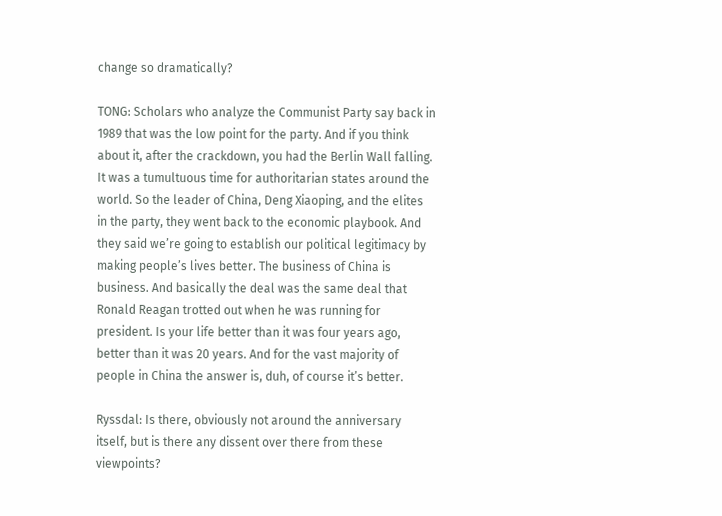change so dramatically?

TONG: Scholars who analyze the Communist Party say back in 1989 that was the low point for the party. And if you think about it, after the crackdown, you had the Berlin Wall falling. It was a tumultuous time for authoritarian states around the world. So the leader of China, Deng Xiaoping, and the elites in the party, they went back to the economic playbook. And they said we’re going to establish our political legitimacy by making people’s lives better. The business of China is business. And basically the deal was the same deal that Ronald Reagan trotted out when he was running for president. Is your life better than it was four years ago, better than it was 20 years. And for the vast majority of people in China the answer is, duh, of course it’s better.

Ryssdal: Is there, obviously not around the anniversary itself, but is there any dissent over there from these viewpoints?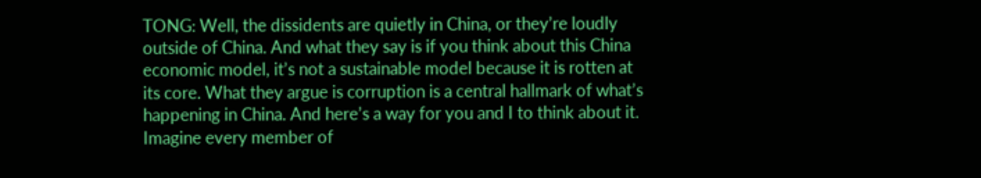TONG: Well, the dissidents are quietly in China, or they’re loudly outside of China. And what they say is if you think about this China economic model, it’s not a sustainable model because it is rotten at its core. What they argue is corruption is a central hallmark of what’s happening in China. And here’s a way for you and I to think about it. Imagine every member of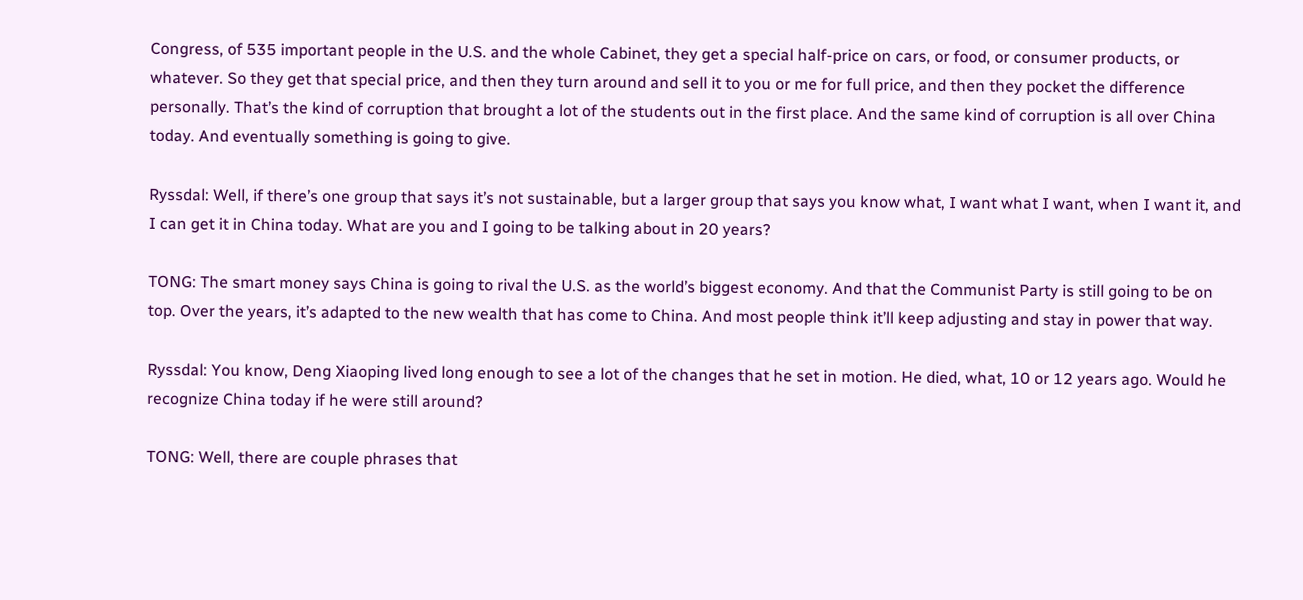Congress, of 535 important people in the U.S. and the whole Cabinet, they get a special half-price on cars, or food, or consumer products, or whatever. So they get that special price, and then they turn around and sell it to you or me for full price, and then they pocket the difference personally. That’s the kind of corruption that brought a lot of the students out in the first place. And the same kind of corruption is all over China today. And eventually something is going to give.

Ryssdal: Well, if there’s one group that says it’s not sustainable, but a larger group that says you know what, I want what I want, when I want it, and I can get it in China today. What are you and I going to be talking about in 20 years?

TONG: The smart money says China is going to rival the U.S. as the world’s biggest economy. And that the Communist Party is still going to be on top. Over the years, it’s adapted to the new wealth that has come to China. And most people think it’ll keep adjusting and stay in power that way.

Ryssdal: You know, Deng Xiaoping lived long enough to see a lot of the changes that he set in motion. He died, what, 10 or 12 years ago. Would he recognize China today if he were still around?

TONG: Well, there are couple phrases that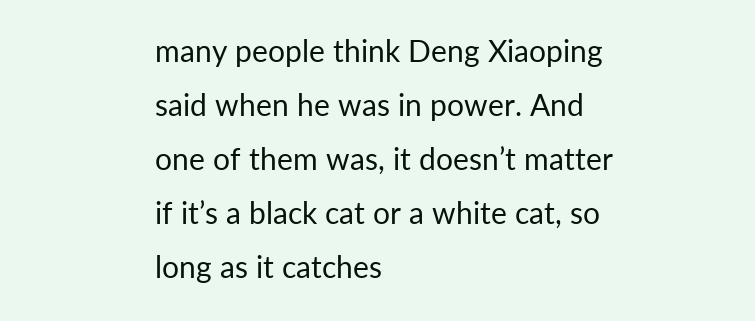many people think Deng Xiaoping said when he was in power. And one of them was, it doesn’t matter if it’s a black cat or a white cat, so long as it catches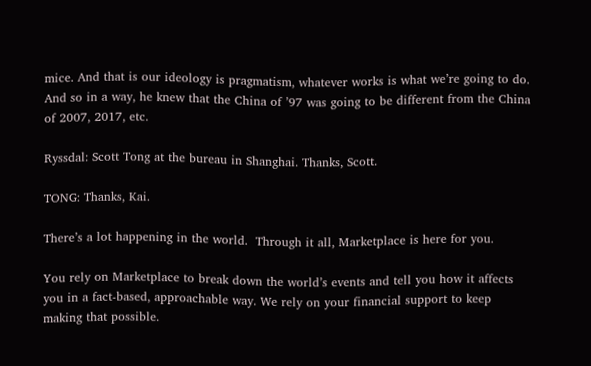mice. And that is our ideology is pragmatism, whatever works is what we’re going to do. And so in a way, he knew that the China of ’97 was going to be different from the China of 2007, 2017, etc.

Ryssdal: Scott Tong at the bureau in Shanghai. Thanks, Scott.

TONG: Thanks, Kai.

There’s a lot happening in the world.  Through it all, Marketplace is here for you.

You rely on Marketplace to break down the world’s events and tell you how it affects you in a fact-based, approachable way. We rely on your financial support to keep making that possible.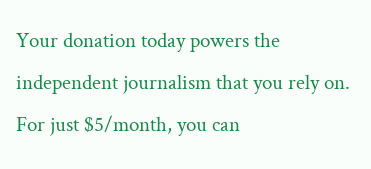Your donation today powers the independent journalism that you rely on. For just $5/month, you can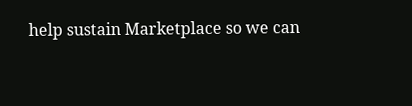help sustain Marketplace so we can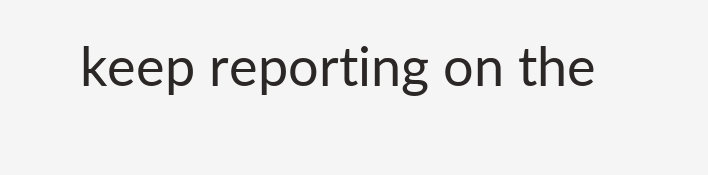keep reporting on the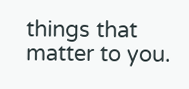things that matter to you.